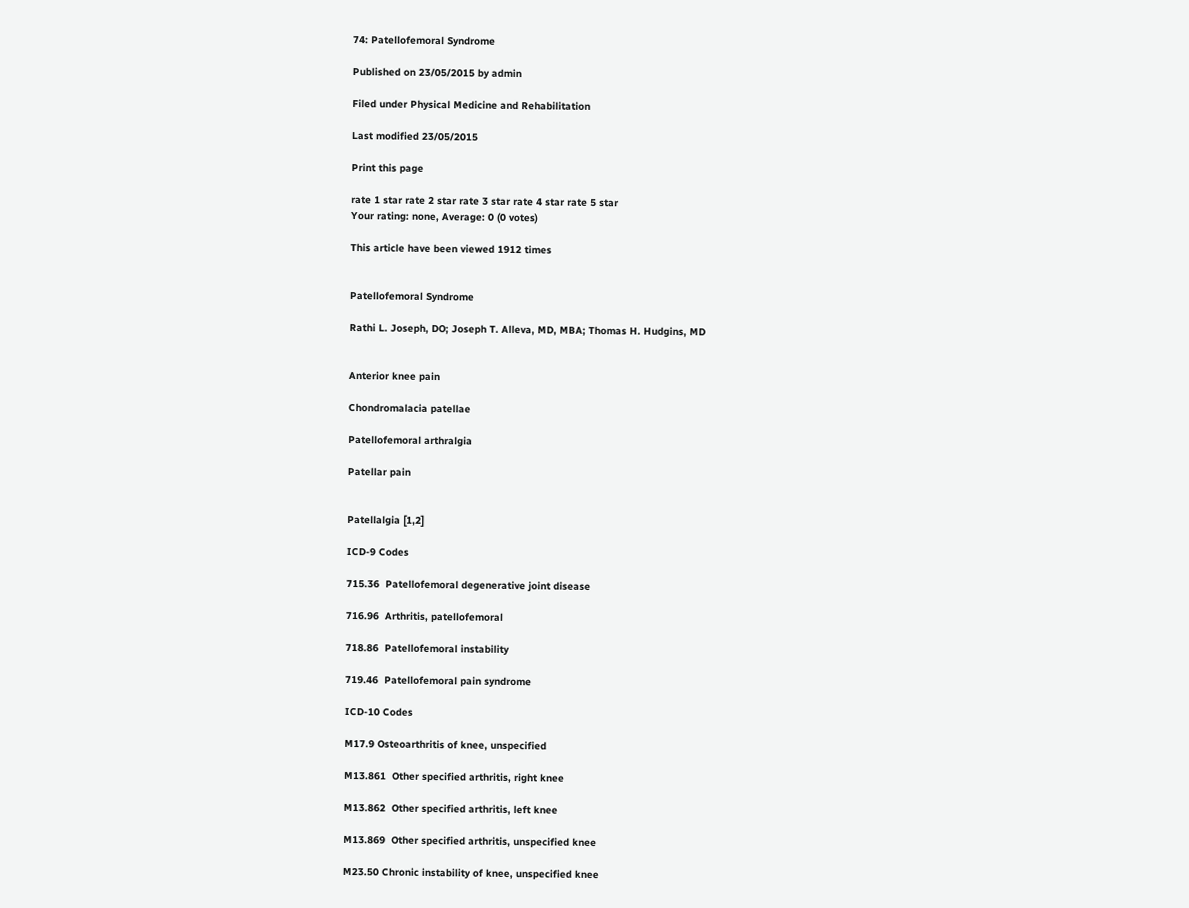74: Patellofemoral Syndrome

Published on 23/05/2015 by admin

Filed under Physical Medicine and Rehabilitation

Last modified 23/05/2015

Print this page

rate 1 star rate 2 star rate 3 star rate 4 star rate 5 star
Your rating: none, Average: 0 (0 votes)

This article have been viewed 1912 times


Patellofemoral Syndrome

Rathi L. Joseph, DO; Joseph T. Alleva, MD, MBA; Thomas H. Hudgins, MD


Anterior knee pain

Chondromalacia patellae

Patellofemoral arthralgia

Patellar pain


Patellalgia [1,2]

ICD-9 Codes

715.36  Patellofemoral degenerative joint disease

716.96  Arthritis, patellofemoral

718.86  Patellofemoral instability

719.46  Patellofemoral pain syndrome

ICD-10 Codes

M17.9 Osteoarthritis of knee, unspecified

M13.861  Other specified arthritis, right knee

M13.862  Other specified arthritis, left knee

M13.869  Other specified arthritis, unspecified knee

M23.50 Chronic instability of knee, unspecified knee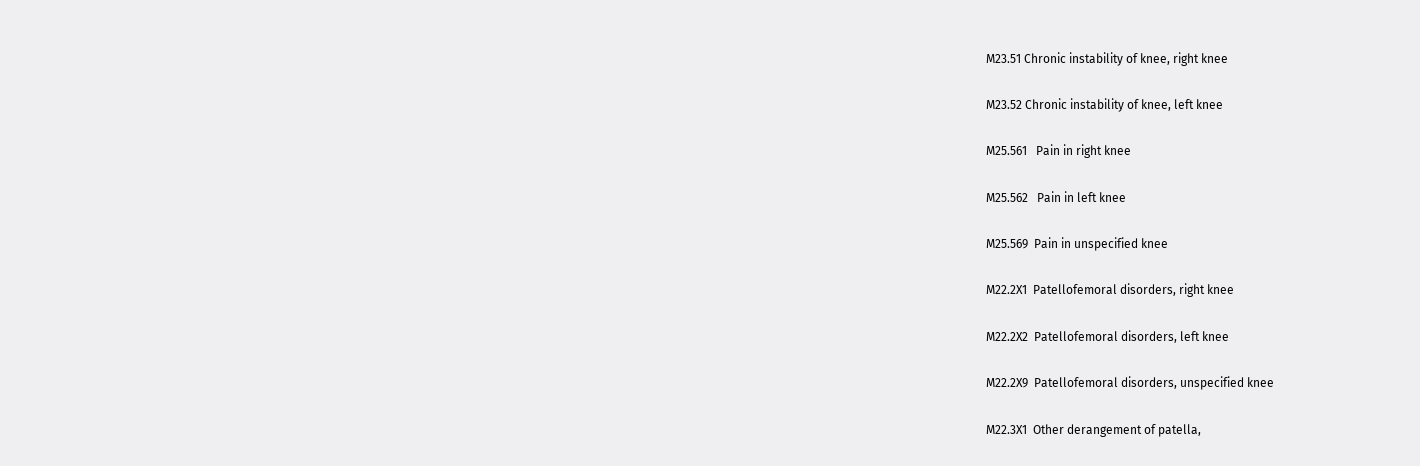M23.51 Chronic instability of knee, right knee

M23.52 Chronic instability of knee, left knee

M25.561   Pain in right knee

M25.562   Pain in left knee

M25.569  Pain in unspecified knee

M22.2X1  Patellofemoral disorders, right knee

M22.2X2  Patellofemoral disorders, left knee

M22.2X9  Patellofemoral disorders, unspecified knee

M22.3X1  Other derangement of patella,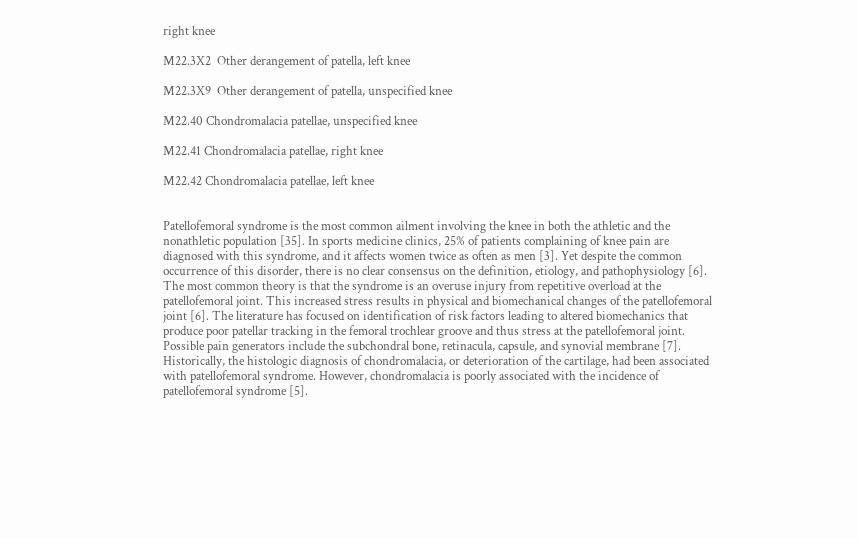right knee

M22.3X2  Other derangement of patella, left knee

M22.3X9  Other derangement of patella, unspecified knee

M22.40 Chondromalacia patellae, unspecified knee

M22.41 Chondromalacia patellae, right knee

M22.42 Chondromalacia patellae, left knee


Patellofemoral syndrome is the most common ailment involving the knee in both the athletic and the nonathletic population [35]. In sports medicine clinics, 25% of patients complaining of knee pain are diagnosed with this syndrome, and it affects women twice as often as men [3]. Yet despite the common occurrence of this disorder, there is no clear consensus on the definition, etiology, and pathophysiology [6]. The most common theory is that the syndrome is an overuse injury from repetitive overload at the patellofemoral joint. This increased stress results in physical and biomechanical changes of the patellofemoral joint [6]. The literature has focused on identification of risk factors leading to altered biomechanics that produce poor patellar tracking in the femoral trochlear groove and thus stress at the patellofemoral joint. Possible pain generators include the subchondral bone, retinacula, capsule, and synovial membrane [7]. Historically, the histologic diagnosis of chondromalacia, or deterioration of the cartilage, had been associated with patellofemoral syndrome. However, chondromalacia is poorly associated with the incidence of patellofemoral syndrome [5].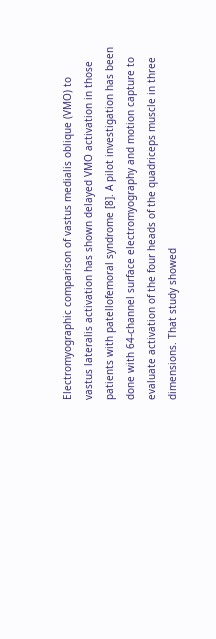Electromyographic comparison of vastus medialis oblique (VMO) to vastus lateralis activation has shown delayed VMO activation in those patients with patellofemoral syndrome [8]. A pilot investigation has been done with 64-channel surface electromyography and motion capture to evaluate activation of the four heads of the quadriceps muscle in three dimensions. That study showed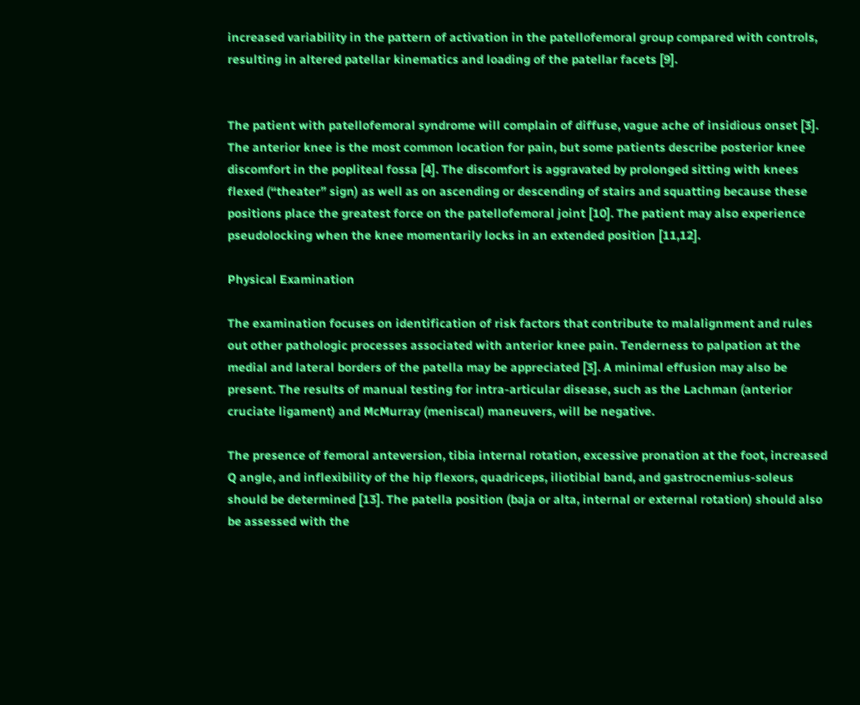increased variability in the pattern of activation in the patellofemoral group compared with controls, resulting in altered patellar kinematics and loading of the patellar facets [9].


The patient with patellofemoral syndrome will complain of diffuse, vague ache of insidious onset [3]. The anterior knee is the most common location for pain, but some patients describe posterior knee discomfort in the popliteal fossa [4]. The discomfort is aggravated by prolonged sitting with knees flexed (“theater” sign) as well as on ascending or descending of stairs and squatting because these positions place the greatest force on the patellofemoral joint [10]. The patient may also experience pseudolocking when the knee momentarily locks in an extended position [11,12].

Physical Examination

The examination focuses on identification of risk factors that contribute to malalignment and rules out other pathologic processes associated with anterior knee pain. Tenderness to palpation at the medial and lateral borders of the patella may be appreciated [3]. A minimal effusion may also be present. The results of manual testing for intra-articular disease, such as the Lachman (anterior cruciate ligament) and McMurray (meniscal) maneuvers, will be negative.

The presence of femoral anteversion, tibia internal rotation, excessive pronation at the foot, increased Q angle, and inflexibility of the hip flexors, quadriceps, iliotibial band, and gastrocnemius-soleus should be determined [13]. The patella position (baja or alta, internal or external rotation) should also be assessed with the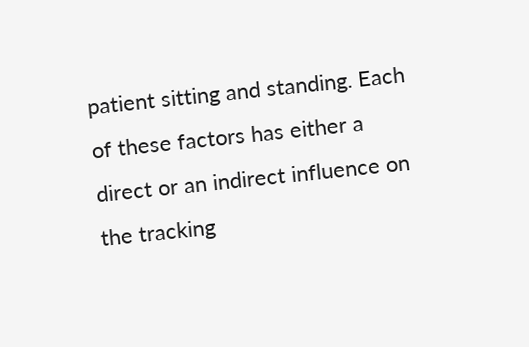patient sitting and standing. Each of these factors has either a direct or an indirect influence on the tracking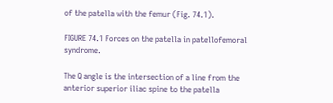of the patella with the femur (Fig. 74.1).

FIGURE 74.1 Forces on the patella in patellofemoral syndrome.

The Q angle is the intersection of a line from the anterior superior iliac spine to the patella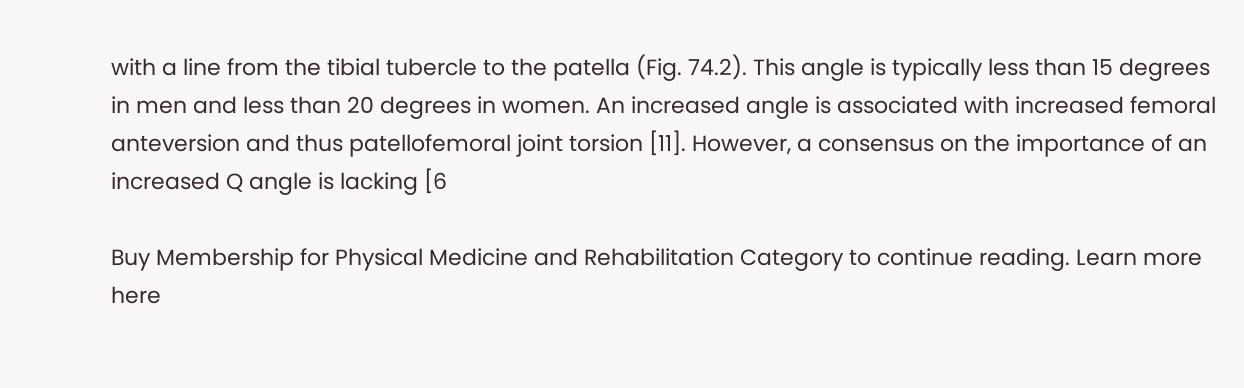with a line from the tibial tubercle to the patella (Fig. 74.2). This angle is typically less than 15 degrees in men and less than 20 degrees in women. An increased angle is associated with increased femoral anteversion and thus patellofemoral joint torsion [11]. However, a consensus on the importance of an increased Q angle is lacking [6

Buy Membership for Physical Medicine and Rehabilitation Category to continue reading. Learn more here